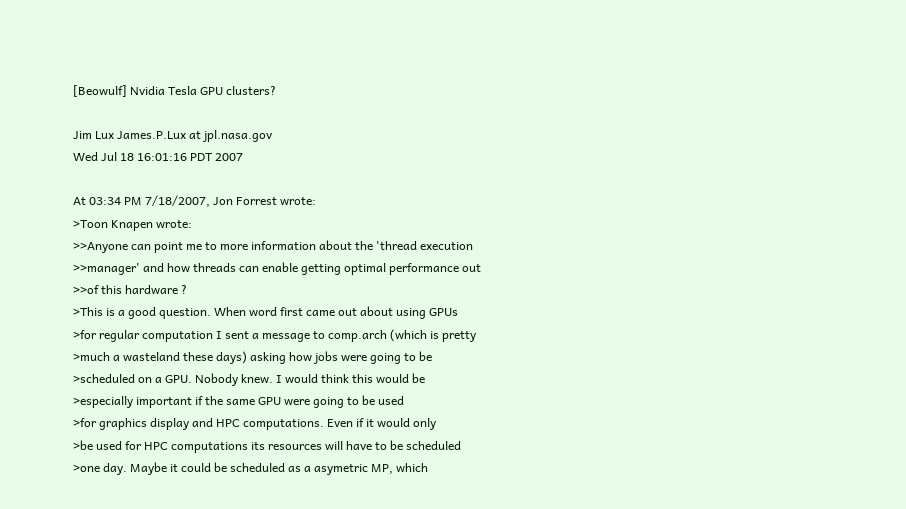[Beowulf] Nvidia Tesla GPU clusters?

Jim Lux James.P.Lux at jpl.nasa.gov
Wed Jul 18 16:01:16 PDT 2007

At 03:34 PM 7/18/2007, Jon Forrest wrote:
>Toon Knapen wrote:
>>Anyone can point me to more information about the 'thread execution
>>manager' and how threads can enable getting optimal performance out
>>of this hardware ?
>This is a good question. When word first came out about using GPUs
>for regular computation I sent a message to comp.arch (which is pretty
>much a wasteland these days) asking how jobs were going to be
>scheduled on a GPU. Nobody knew. I would think this would be
>especially important if the same GPU were going to be used
>for graphics display and HPC computations. Even if it would only
>be used for HPC computations its resources will have to be scheduled
>one day. Maybe it could be scheduled as a asymetric MP, which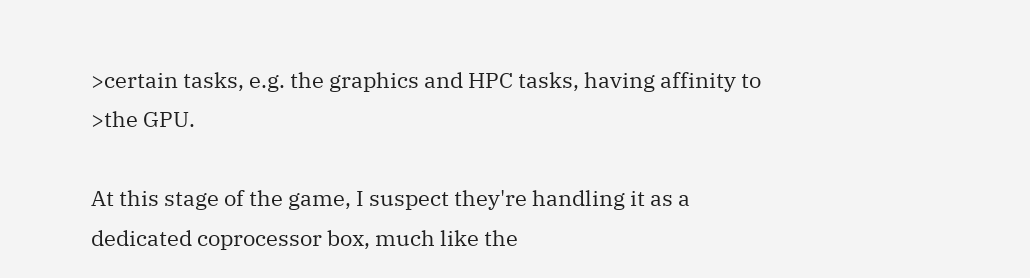>certain tasks, e.g. the graphics and HPC tasks, having affinity to
>the GPU.

At this stage of the game, I suspect they're handling it as a
dedicated coprocessor box, much like the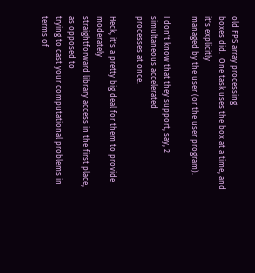old FPS array processing
boxes did.  One task uses the box at a time, and it's explicitly
managed by the user (or the user program).

I don't know that they support, say, 2 simultaneous accelerated
processes at once.

Heck, it's a pretty big deal for them to provide moderately
straightforward library access in the first place, as opposed to
trying to cast your computational problems in terms of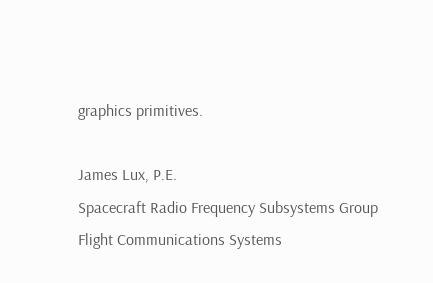graphics primitives.

James Lux, P.E.
Spacecraft Radio Frequency Subsystems Group
Flight Communications Systems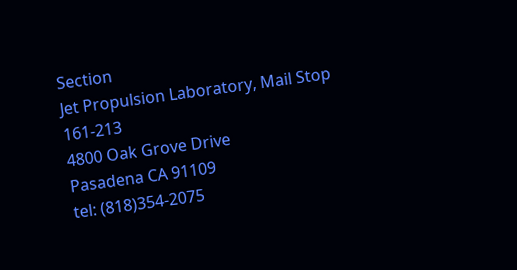Section
Jet Propulsion Laboratory, Mail Stop 161-213
4800 Oak Grove Drive
Pasadena CA 91109
tel: (818)354-2075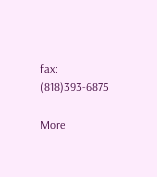fax: (818)393-6875

More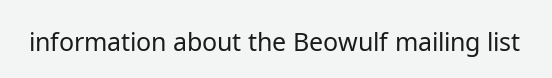information about the Beowulf mailing list